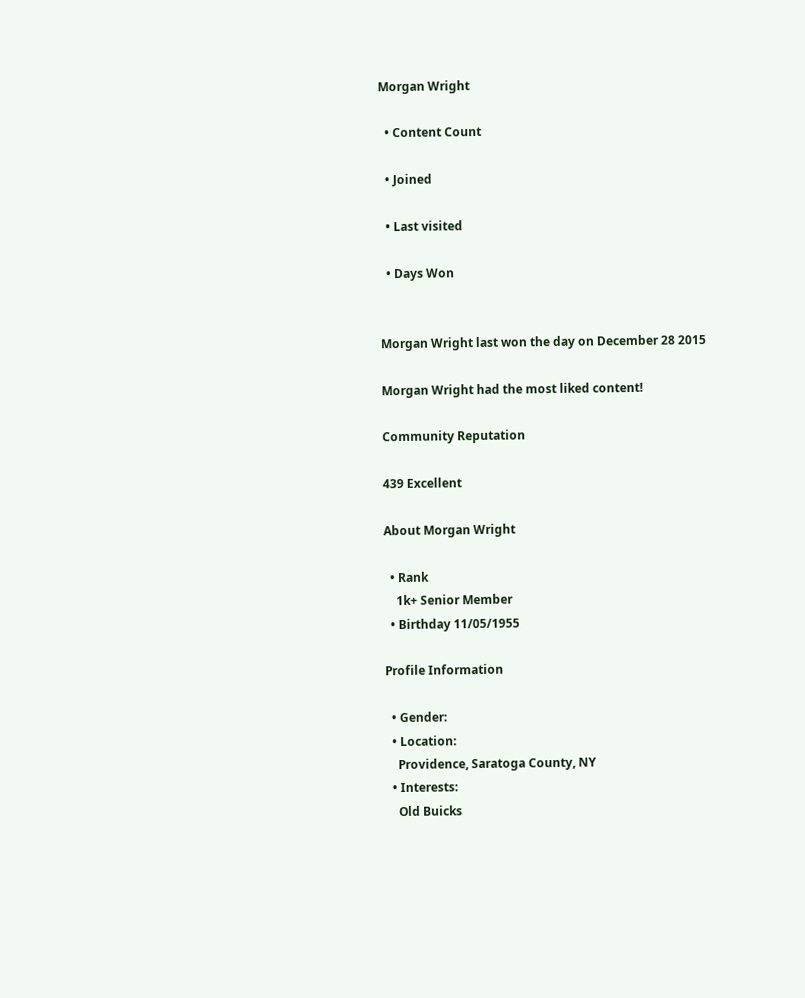Morgan Wright

  • Content Count

  • Joined

  • Last visited

  • Days Won


Morgan Wright last won the day on December 28 2015

Morgan Wright had the most liked content!

Community Reputation

439 Excellent

About Morgan Wright

  • Rank
    1k+ Senior Member
  • Birthday 11/05/1955

Profile Information

  • Gender:
  • Location:
    Providence, Saratoga County, NY
  • Interests:
    Old Buicks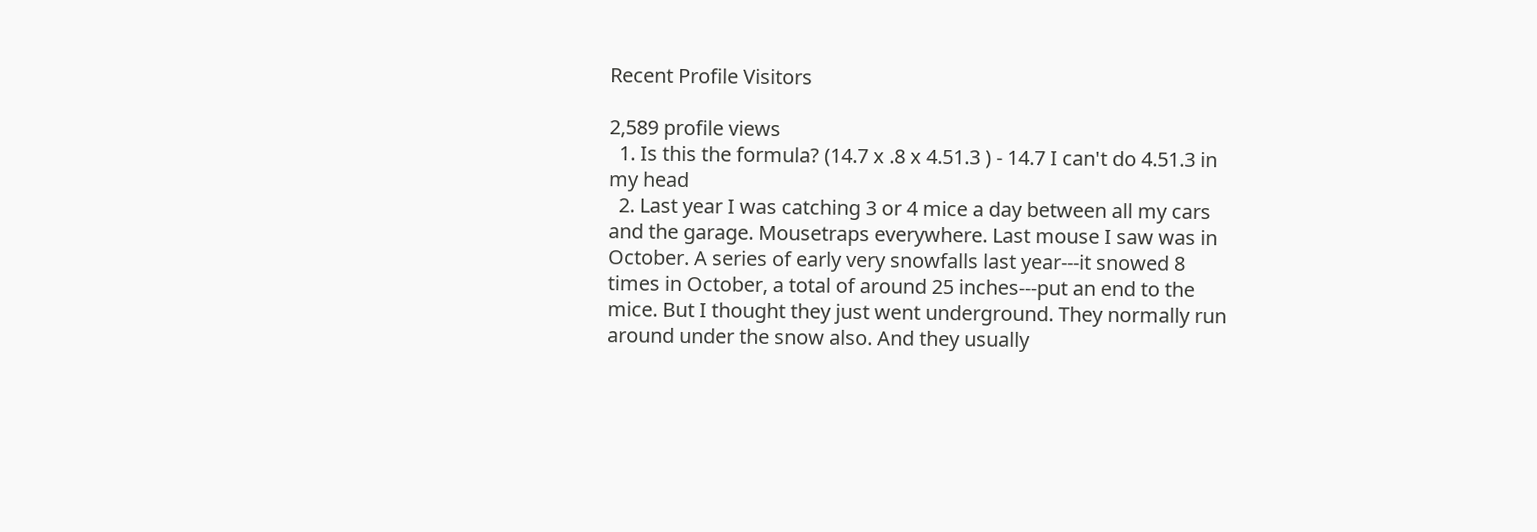Recent Profile Visitors

2,589 profile views
  1. Is this the formula? (14.7 x .8 x 4.51.3 ) - 14.7 I can't do 4.51.3 in my head
  2. Last year I was catching 3 or 4 mice a day between all my cars and the garage. Mousetraps everywhere. Last mouse I saw was in October. A series of early very snowfalls last year---it snowed 8 times in October, a total of around 25 inches---put an end to the mice. But I thought they just went underground. They normally run around under the snow also. And they usually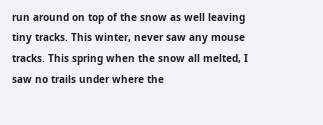run around on top of the snow as well leaving tiny tracks. This winter, never saw any mouse tracks. This spring when the snow all melted, I saw no trails under where the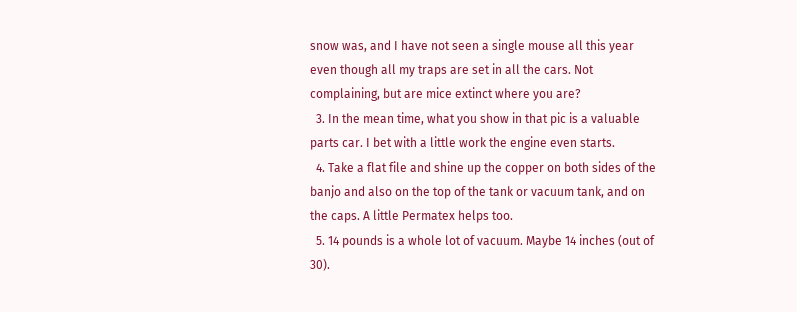snow was, and I have not seen a single mouse all this year even though all my traps are set in all the cars. Not complaining, but are mice extinct where you are?
  3. In the mean time, what you show in that pic is a valuable parts car. I bet with a little work the engine even starts.
  4. Take a flat file and shine up the copper on both sides of the banjo and also on the top of the tank or vacuum tank, and on the caps. A little Permatex helps too.
  5. 14 pounds is a whole lot of vacuum. Maybe 14 inches (out of 30).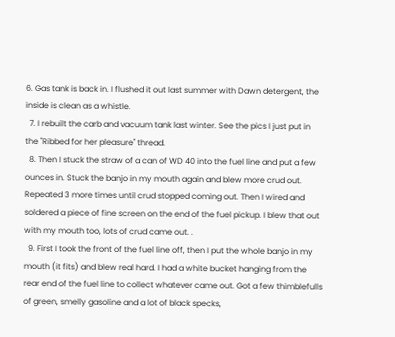6. Gas tank is back in. I flushed it out last summer with Dawn detergent, the inside is clean as a whistle.
  7. I rebuilt the carb and vacuum tank last winter. See the pics I just put in the "Ribbed for her pleasure" thread.
  8. Then I stuck the straw of a can of WD 40 into the fuel line and put a few ounces in. Stuck the banjo in my mouth again and blew more crud out. Repeated 3 more times until crud stopped coming out. Then I wired and soldered a piece of fine screen on the end of the fuel pickup. I blew that out with my mouth too, lots of crud came out. .
  9. First I took the front of the fuel line off, then I put the whole banjo in my mouth (it fits) and blew real hard. I had a white bucket hanging from the rear end of the fuel line to collect whatever came out. Got a few thimblefulls of green, smelly gasoline and a lot of black specks,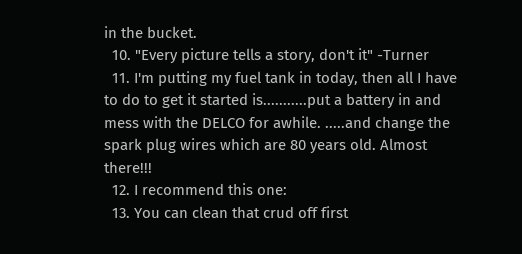in the bucket.
  10. "Every picture tells a story, don't it" -Turner
  11. I'm putting my fuel tank in today, then all I have to do to get it started is...........put a battery in and mess with the DELCO for awhile. .....and change the spark plug wires which are 80 years old. Almost there!!!
  12. I recommend this one:
  13. You can clean that crud off first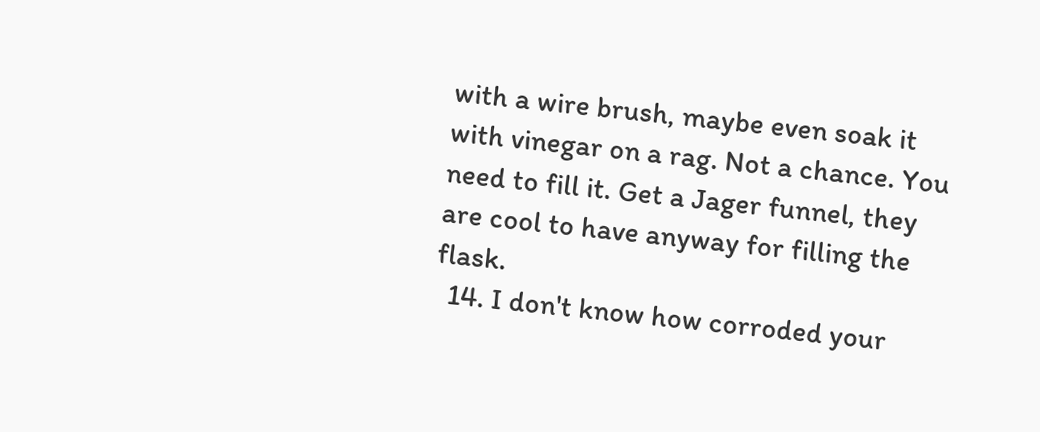with a wire brush, maybe even soak it with vinegar on a rag. Not a chance. You need to fill it. Get a Jager funnel, they are cool to have anyway for filling the flask.
  14. I don't know how corroded your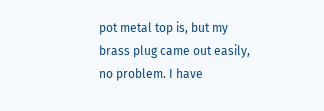pot metal top is, but my brass plug came out easily, no problem. I have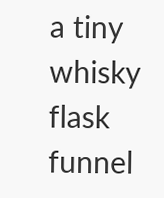a tiny whisky flask funnel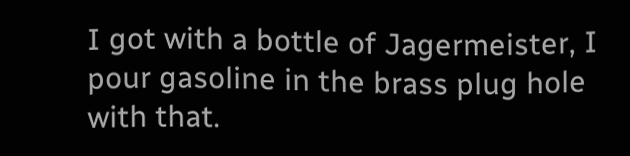I got with a bottle of Jagermeister, I pour gasoline in the brass plug hole with that.